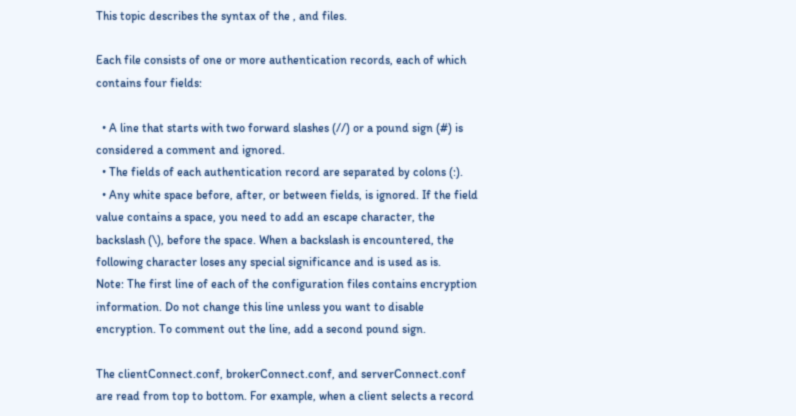This topic describes the syntax of the , and files.

Each file consists of one or more authentication records, each of which contains four fields:

  • A line that starts with two forward slashes (//) or a pound sign (#) is considered a comment and ignored.
  • The fields of each authentication record are separated by colons (:).
  • Any white space before, after, or between fields, is ignored. If the field value contains a space, you need to add an escape character, the backslash (\), before the space. When a backslash is encountered, the following character loses any special significance and is used as is.
Note: The first line of each of the configuration files contains encryption information. Do not change this line unless you want to disable encryption. To comment out the line, add a second pound sign.

The clientConnect.conf, brokerConnect.conf, and serverConnect.conf are read from top to bottom. For example, when a client selects a record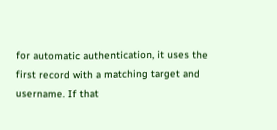for automatic authentication, it uses the first record with a matching target and username. If that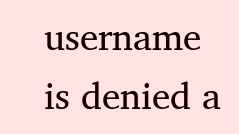username is denied a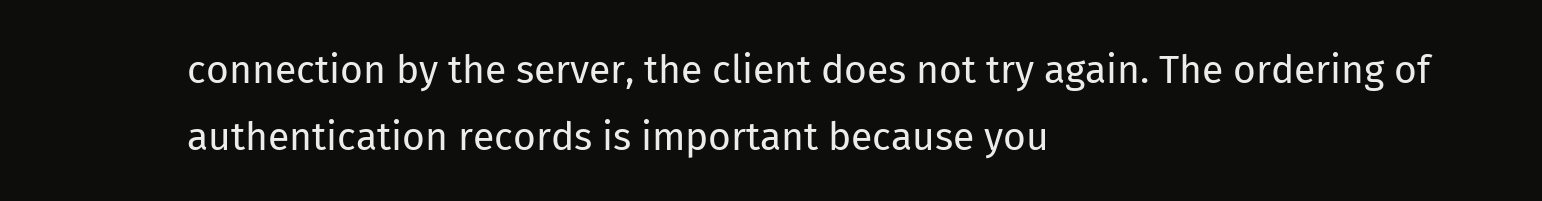connection by the server, the client does not try again. The ordering of authentication records is important because you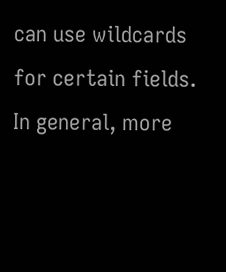can use wildcards for certain fields. In general, more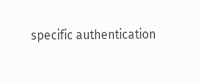specific authentication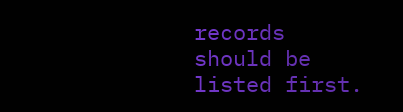records should be listed first.